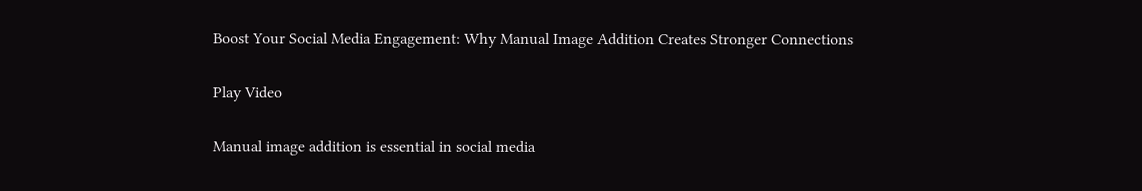Boost Your Social Media Engagement: Why Manual Image Addition Creates Stronger Connections

Play Video

Manual image addition is essential in social media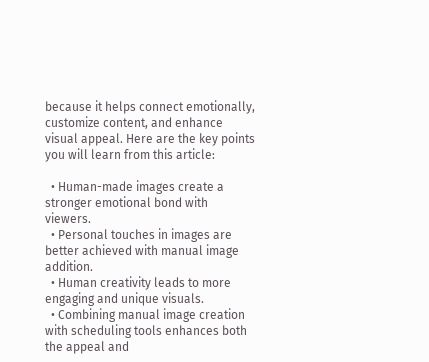because it helps connect emotionally, customize content, and enhance visual appeal. Here are the key points you will learn from this article:

  • Human-made images create a stronger emotional bond with viewers.
  • Personal touches in images are better achieved with manual image addition.
  • Human creativity leads to more engaging and unique visuals.
  • Combining manual image creation with scheduling tools enhances both the appeal and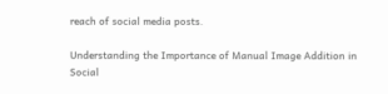reach of social media posts.

Understanding the Importance of Manual Image Addition in Social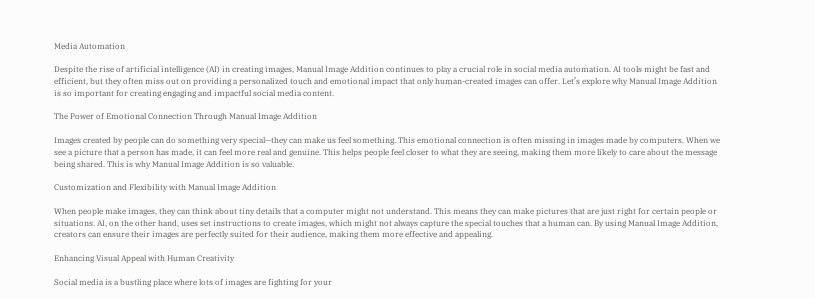Media Automation

Despite the rise of artificial intelligence (AI) in creating images, Manual Image Addition continues to play a crucial role in social media automation. AI tools might be fast and efficient, but they often miss out on providing a personalized touch and emotional impact that only human-created images can offer. Let’s explore why Manual Image Addition is so important for creating engaging and impactful social media content.

The Power of Emotional Connection Through Manual Image Addition

Images created by people can do something very special—they can make us feel something. This emotional connection is often missing in images made by computers. When we see a picture that a person has made, it can feel more real and genuine. This helps people feel closer to what they are seeing, making them more likely to care about the message being shared. This is why Manual Image Addition is so valuable.

Customization and Flexibility with Manual Image Addition

When people make images, they can think about tiny details that a computer might not understand. This means they can make pictures that are just right for certain people or situations. AI, on the other hand, uses set instructions to create images, which might not always capture the special touches that a human can. By using Manual Image Addition, creators can ensure their images are perfectly suited for their audience, making them more effective and appealing.

Enhancing Visual Appeal with Human Creativity

Social media is a bustling place where lots of images are fighting for your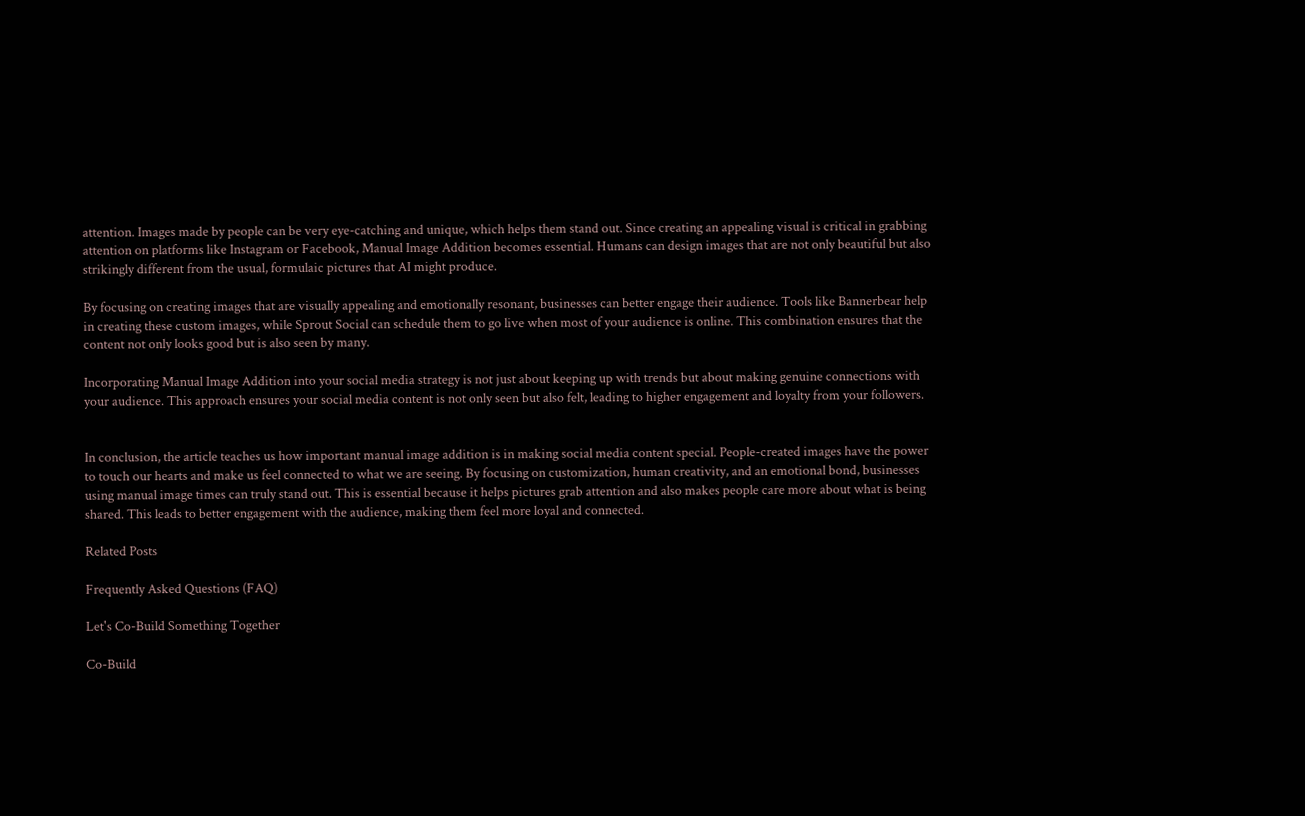attention. Images made by people can be very eye-catching and unique, which helps them stand out. Since creating an appealing visual is critical in grabbing attention on platforms like Instagram or Facebook, Manual Image Addition becomes essential. Humans can design images that are not only beautiful but also strikingly different from the usual, formulaic pictures that AI might produce.

By focusing on creating images that are visually appealing and emotionally resonant, businesses can better engage their audience. Tools like Bannerbear help in creating these custom images, while Sprout Social can schedule them to go live when most of your audience is online. This combination ensures that the content not only looks good but is also seen by many.

Incorporating Manual Image Addition into your social media strategy is not just about keeping up with trends but about making genuine connections with your audience. This approach ensures your social media content is not only seen but also felt, leading to higher engagement and loyalty from your followers.


In conclusion, the article teaches us how important manual image addition is in making social media content special. People-created images have the power to touch our hearts and make us feel connected to what we are seeing. By focusing on customization, human creativity, and an emotional bond, businesses using manual image times can truly stand out. This is essential because it helps pictures grab attention and also makes people care more about what is being shared. This leads to better engagement with the audience, making them feel more loyal and connected.

Related Posts

Frequently Asked Questions (FAQ)

Let's Co-Build Something Together

Co-Build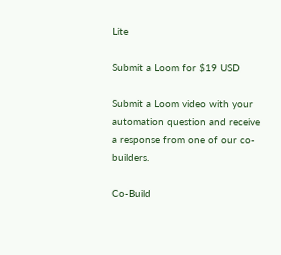Lite

Submit a Loom for $19 USD

Submit a Loom video with your automation question and receive a response from one of our co-builders.

Co-Build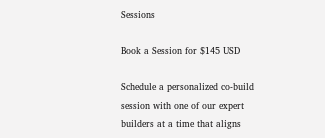Sessions

Book a Session for $145 USD

Schedule a personalized co-build session with one of our expert builders at a time that aligns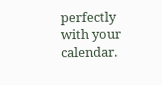perfectly with your calendar.